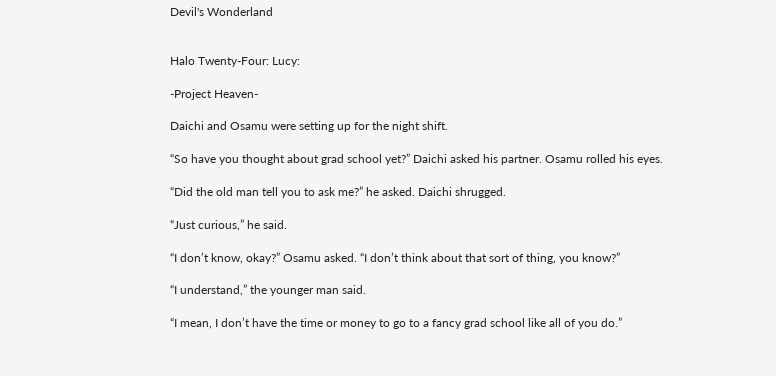Devil's Wonderland


Halo Twenty-Four: Lucy:

-Project Heaven-

Daichi and Osamu were setting up for the night shift.

“So have you thought about grad school yet?” Daichi asked his partner. Osamu rolled his eyes.

“Did the old man tell you to ask me?” he asked. Daichi shrugged.

“Just curious,” he said.

“I don’t know, okay?” Osamu asked. “I don’t think about that sort of thing, you know?”

“I understand,” the younger man said.

“I mean, I don’t have the time or money to go to a fancy grad school like all of you do.”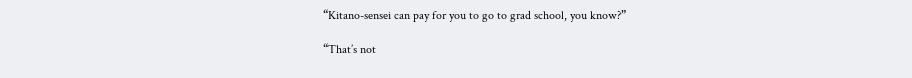“Kitano-sensei can pay for you to go to grad school, you know?”

“That’s not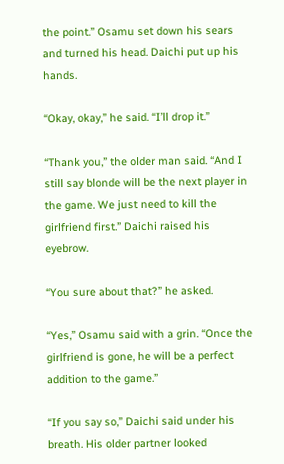the point.” Osamu set down his sears and turned his head. Daichi put up his hands.

“Okay, okay,” he said. “I’ll drop it.”

“Thank you,” the older man said. “And I still say blonde will be the next player in the game. We just need to kill the girlfriend first.” Daichi raised his eyebrow.

“You sure about that?” he asked.

“Yes,” Osamu said with a grin. “Once the girlfriend is gone, he will be a perfect addition to the game.”

“If you say so,” Daichi said under his breath. His older partner looked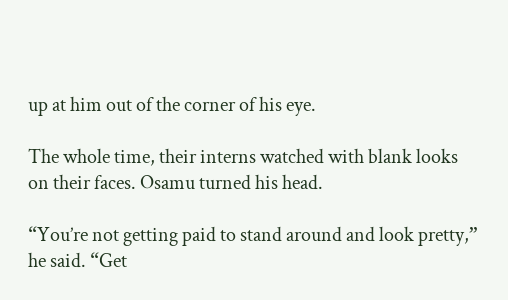up at him out of the corner of his eye.

The whole time, their interns watched with blank looks on their faces. Osamu turned his head.

“You’re not getting paid to stand around and look pretty,” he said. “Get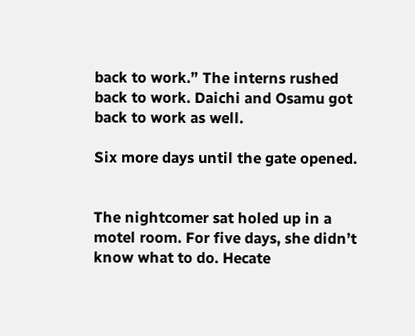back to work.” The interns rushed back to work. Daichi and Osamu got back to work as well.

Six more days until the gate opened.


The nightcomer sat holed up in a motel room. For five days, she didn’t know what to do. Hecate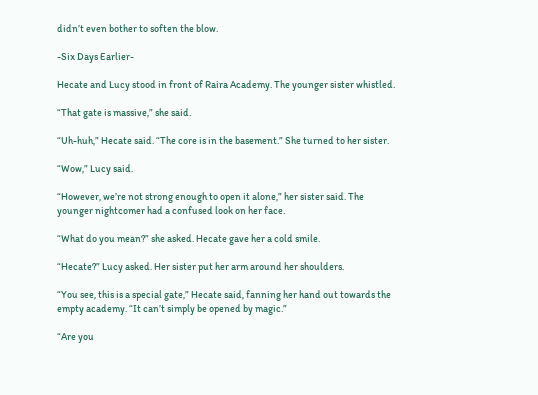didn’t even bother to soften the blow.

-Six Days Earlier-

Hecate and Lucy stood in front of Raira Academy. The younger sister whistled.

“That gate is massive,” she said.

“Uh-huh,” Hecate said. “The core is in the basement.” She turned to her sister.

“Wow,” Lucy said.

“However, we’re not strong enough to open it alone,” her sister said. The younger nightcomer had a confused look on her face.

“What do you mean?” she asked. Hecate gave her a cold smile.

“Hecate?” Lucy asked. Her sister put her arm around her shoulders.

“You see, this is a special gate,” Hecate said, fanning her hand out towards the empty academy. “It can’t simply be opened by magic.”

“Are you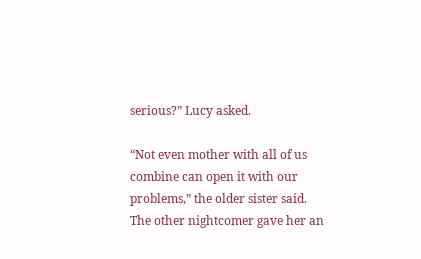serious?” Lucy asked.

“Not even mother with all of us combine can open it with our problems,” the older sister said. The other nightcomer gave her an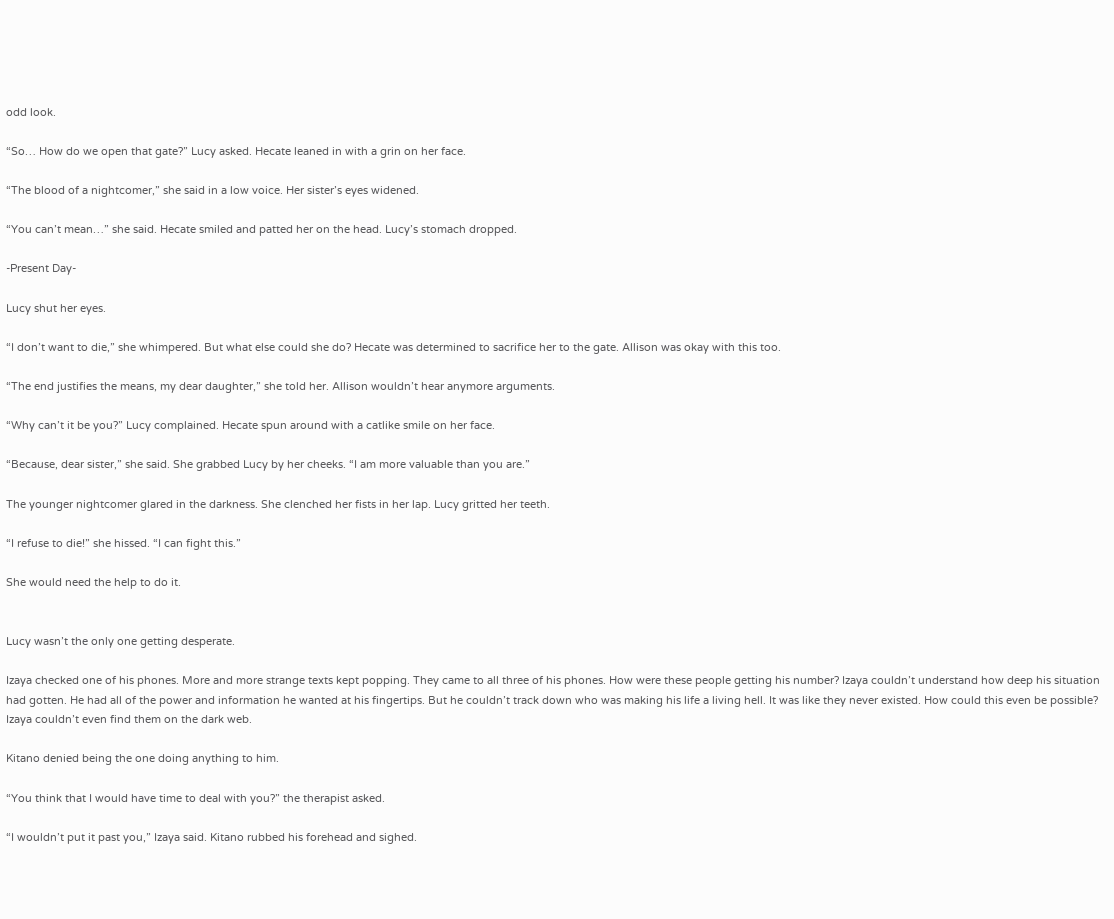odd look.

“So… How do we open that gate?” Lucy asked. Hecate leaned in with a grin on her face.

“The blood of a nightcomer,” she said in a low voice. Her sister’s eyes widened.

“You can’t mean…” she said. Hecate smiled and patted her on the head. Lucy’s stomach dropped.

-Present Day-

Lucy shut her eyes.

“I don’t want to die,” she whimpered. But what else could she do? Hecate was determined to sacrifice her to the gate. Allison was okay with this too.

“The end justifies the means, my dear daughter,” she told her. Allison wouldn’t hear anymore arguments.

“Why can’t it be you?” Lucy complained. Hecate spun around with a catlike smile on her face.

“Because, dear sister,” she said. She grabbed Lucy by her cheeks. “I am more valuable than you are.”

The younger nightcomer glared in the darkness. She clenched her fists in her lap. Lucy gritted her teeth.

“I refuse to die!” she hissed. “I can fight this.”

She would need the help to do it.


Lucy wasn’t the only one getting desperate.

Izaya checked one of his phones. More and more strange texts kept popping. They came to all three of his phones. How were these people getting his number? Izaya couldn’t understand how deep his situation had gotten. He had all of the power and information he wanted at his fingertips. But he couldn’t track down who was making his life a living hell. It was like they never existed. How could this even be possible? Izaya couldn’t even find them on the dark web.

Kitano denied being the one doing anything to him.

“You think that I would have time to deal with you?” the therapist asked.

“I wouldn’t put it past you,” Izaya said. Kitano rubbed his forehead and sighed.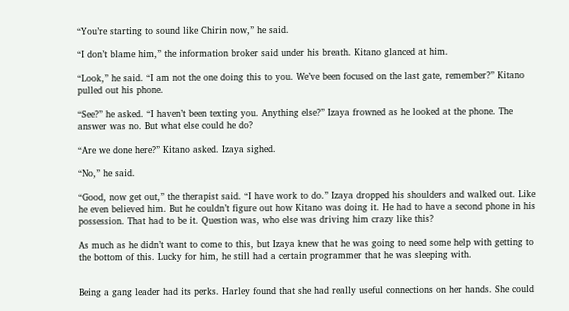“You’re starting to sound like Chirin now,” he said.

“I don’t blame him,” the information broker said under his breath. Kitano glanced at him.

“Look,” he said. “I am not the one doing this to you. We’ve been focused on the last gate, remember?” Kitano pulled out his phone.

“See?” he asked. “I haven’t been texting you. Anything else?” Izaya frowned as he looked at the phone. The answer was no. But what else could he do?

“Are we done here?” Kitano asked. Izaya sighed.

“No,” he said.

“Good, now get out,” the therapist said. “I have work to do.” Izaya dropped his shoulders and walked out. Like he even believed him. But he couldn’t figure out how Kitano was doing it. He had to have a second phone in his possession. That had to be it. Question was, who else was driving him crazy like this?

As much as he didn’t want to come to this, but Izaya knew that he was going to need some help with getting to the bottom of this. Lucky for him, he still had a certain programmer that he was sleeping with.


Being a gang leader had its perks. Harley found that she had really useful connections on her hands. She could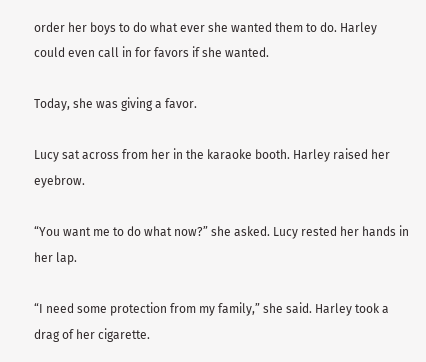order her boys to do what ever she wanted them to do. Harley could even call in for favors if she wanted.

Today, she was giving a favor.

Lucy sat across from her in the karaoke booth. Harley raised her eyebrow.

“You want me to do what now?” she asked. Lucy rested her hands in her lap.

“I need some protection from my family,” she said. Harley took a drag of her cigarette.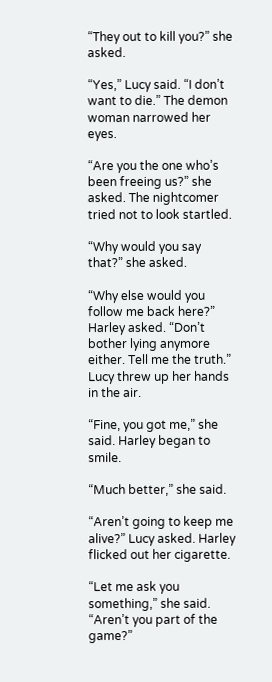“They out to kill you?” she asked.

“Yes,” Lucy said. “I don’t want to die.” The demon woman narrowed her eyes.

“Are you the one who’s been freeing us?” she asked. The nightcomer tried not to look startled.

“Why would you say that?” she asked.

“Why else would you follow me back here?” Harley asked. “Don’t bother lying anymore either. Tell me the truth.” Lucy threw up her hands in the air.

“Fine, you got me,” she said. Harley began to smile.

“Much better,” she said.

“Aren’t going to keep me alive?” Lucy asked. Harley flicked out her cigarette.

“Let me ask you something,” she said. “Aren’t you part of the game?”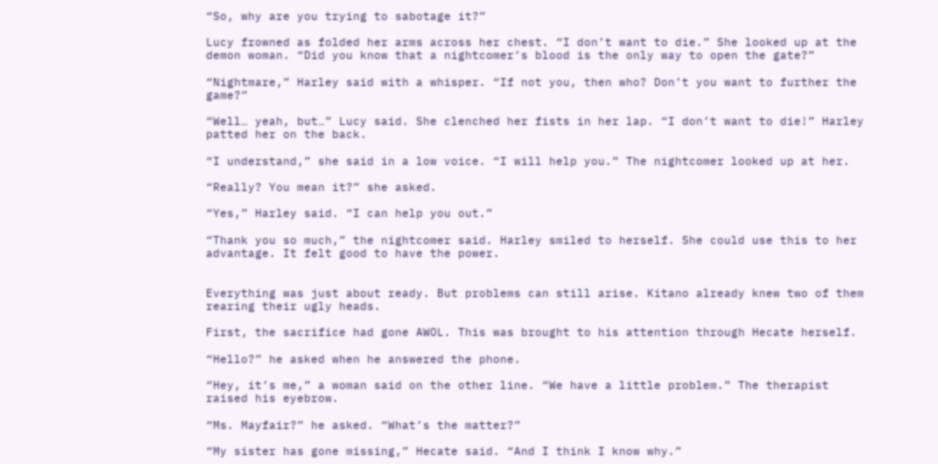“So, why are you trying to sabotage it?”

Lucy frowned as folded her arms across her chest. “I don’t want to die.” She looked up at the demon woman. “Did you know that a nightcomer’s blood is the only way to open the gate?”

“Nightmare,” Harley said with a whisper. “If not you, then who? Don’t you want to further the game?”

“Well… yeah, but…” Lucy said. She clenched her fists in her lap. “I don’t want to die!” Harley patted her on the back.

“I understand,” she said in a low voice. “I will help you.” The nightcomer looked up at her.

“Really? You mean it?” she asked.

“Yes,” Harley said. “I can help you out.”

“Thank you so much,” the nightcomer said. Harley smiled to herself. She could use this to her advantage. It felt good to have the power.


Everything was just about ready. But problems can still arise. Kitano already knew two of them rearing their ugly heads.

First, the sacrifice had gone AWOL. This was brought to his attention through Hecate herself.

“Hello?” he asked when he answered the phone.

“Hey, it’s me,” a woman said on the other line. “We have a little problem.” The therapist raised his eyebrow.

“Ms. Mayfair?” he asked. “What’s the matter?”

“My sister has gone missing,” Hecate said. “And I think I know why.”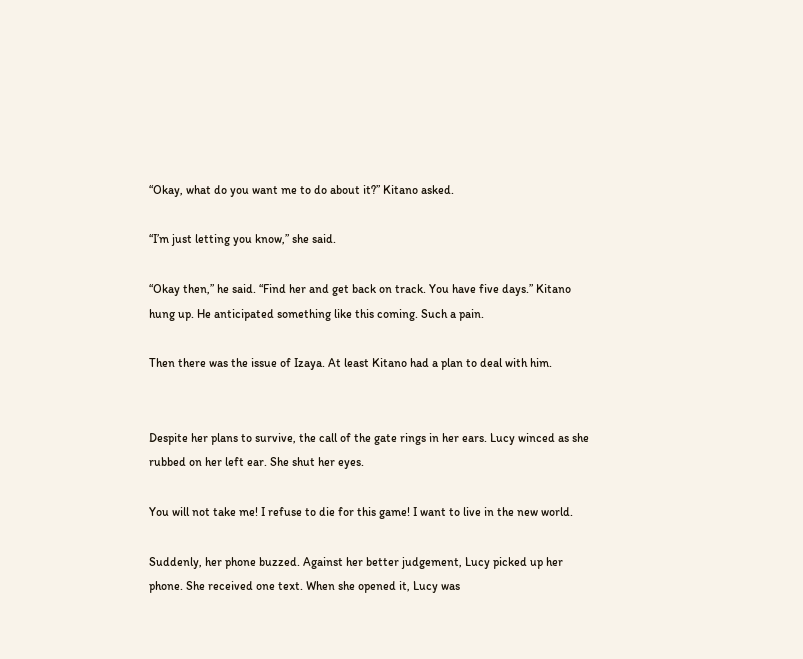“Okay, what do you want me to do about it?” Kitano asked.

“I’m just letting you know,” she said.

“Okay then,” he said. “Find her and get back on track. You have five days.” Kitano hung up. He anticipated something like this coming. Such a pain.

Then there was the issue of Izaya. At least Kitano had a plan to deal with him.


Despite her plans to survive, the call of the gate rings in her ears. Lucy winced as she rubbed on her left ear. She shut her eyes.

You will not take me! I refuse to die for this game! I want to live in the new world.

Suddenly, her phone buzzed. Against her better judgement, Lucy picked up her phone. She received one text. When she opened it, Lucy was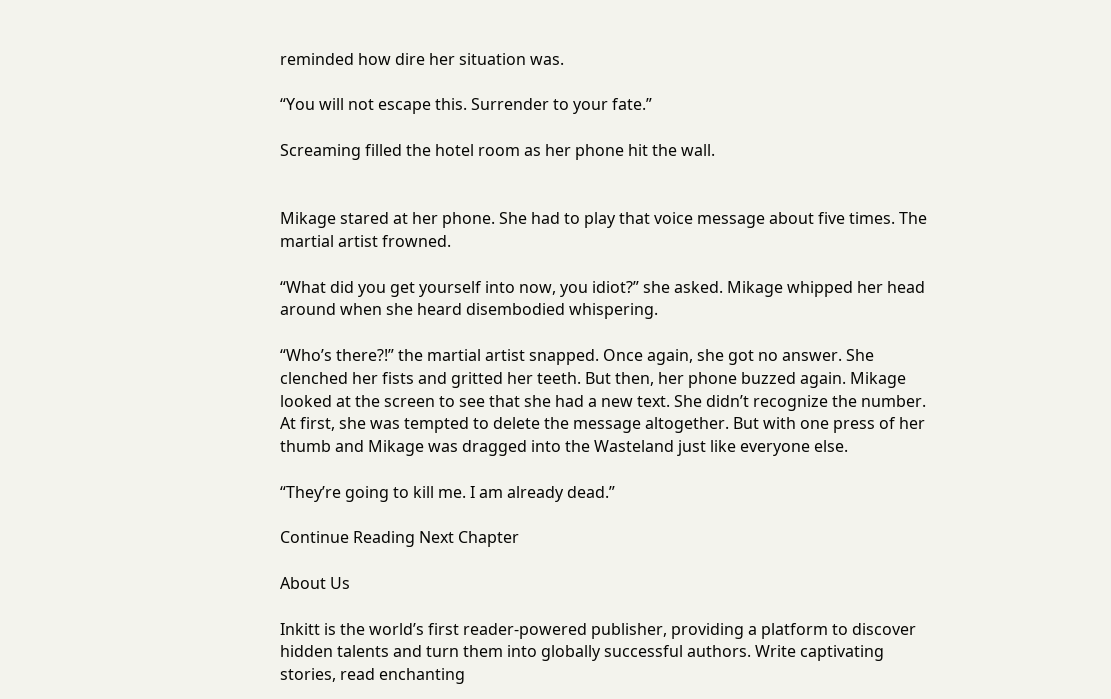reminded how dire her situation was.

“You will not escape this. Surrender to your fate.”

Screaming filled the hotel room as her phone hit the wall.


Mikage stared at her phone. She had to play that voice message about five times. The martial artist frowned.

“What did you get yourself into now, you idiot?” she asked. Mikage whipped her head around when she heard disembodied whispering.

“Who’s there?!” the martial artist snapped. Once again, she got no answer. She clenched her fists and gritted her teeth. But then, her phone buzzed again. Mikage looked at the screen to see that she had a new text. She didn’t recognize the number. At first, she was tempted to delete the message altogether. But with one press of her thumb and Mikage was dragged into the Wasteland just like everyone else.

“They’re going to kill me. I am already dead.”

Continue Reading Next Chapter

About Us

Inkitt is the world’s first reader-powered publisher, providing a platform to discover hidden talents and turn them into globally successful authors. Write captivating stories, read enchanting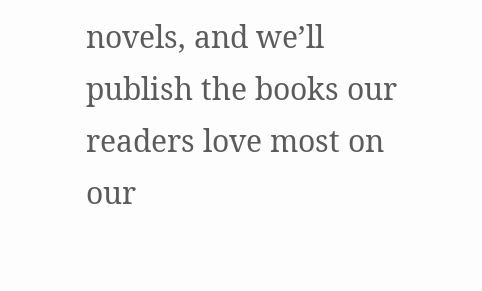novels, and we’ll publish the books our readers love most on our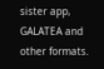sister app, GALATEA and other formats.